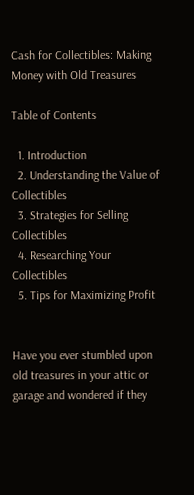Cash for Collectibles: Making Money with Old Treasures

Table of Contents

  1. Introduction
  2. Understanding the Value of Collectibles
  3. Strategies for Selling Collectibles
  4. Researching Your Collectibles
  5. Tips for Maximizing Profit


Have you ever stumbled upon old treasures in your attic or garage and wondered if they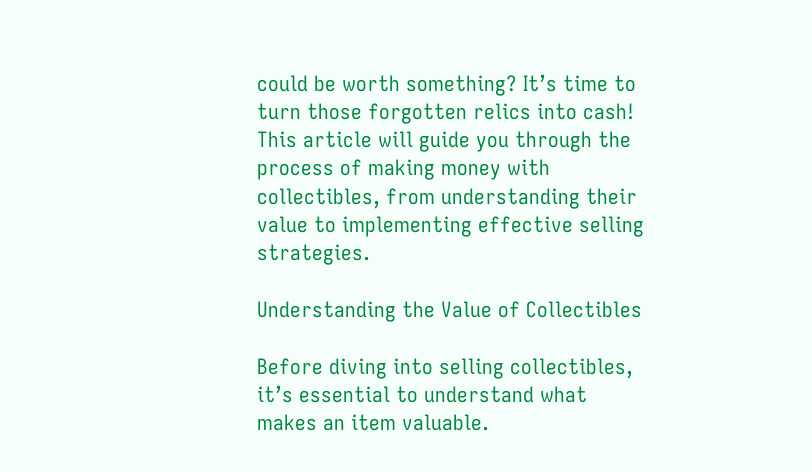could be worth something? It’s time to turn those forgotten relics into cash! This article will guide you through the process of making money with collectibles, from understanding their value to implementing effective selling strategies.

Understanding the Value of Collectibles

Before diving into selling collectibles, it’s essential to understand what makes an item valuable.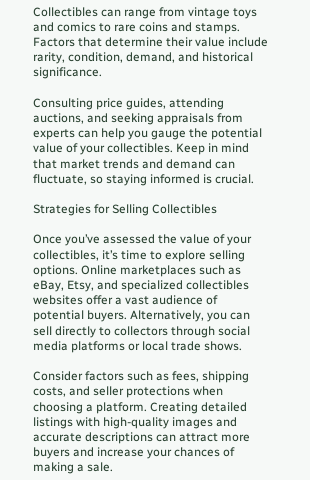Collectibles can range from vintage toys and comics to rare coins and stamps. Factors that determine their value include rarity, condition, demand, and historical significance.

Consulting price guides, attending auctions, and seeking appraisals from experts can help you gauge the potential value of your collectibles. Keep in mind that market trends and demand can fluctuate, so staying informed is crucial.

Strategies for Selling Collectibles

Once you’ve assessed the value of your collectibles, it’s time to explore selling options. Online marketplaces such as eBay, Etsy, and specialized collectibles websites offer a vast audience of potential buyers. Alternatively, you can sell directly to collectors through social media platforms or local trade shows.

Consider factors such as fees, shipping costs, and seller protections when choosing a platform. Creating detailed listings with high-quality images and accurate descriptions can attract more buyers and increase your chances of making a sale.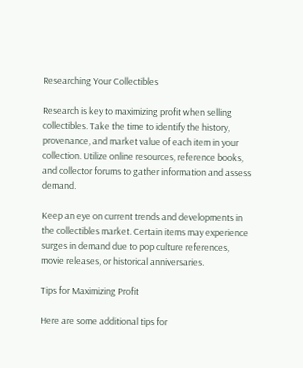Researching Your Collectibles

Research is key to maximizing profit when selling collectibles. Take the time to identify the history, provenance, and market value of each item in your collection. Utilize online resources, reference books, and collector forums to gather information and assess demand.

Keep an eye on current trends and developments in the collectibles market. Certain items may experience surges in demand due to pop culture references, movie releases, or historical anniversaries.

Tips for Maximizing Profit

Here are some additional tips for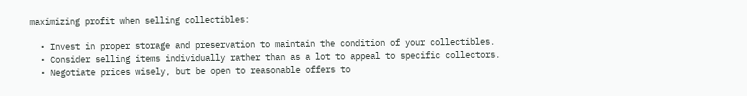maximizing profit when selling collectibles:

  • Invest in proper storage and preservation to maintain the condition of your collectibles.
  • Consider selling items individually rather than as a lot to appeal to specific collectors.
  • Negotiate prices wisely, but be open to reasonable offers to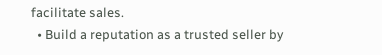facilitate sales.
  • Build a reputation as a trusted seller by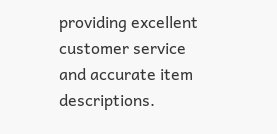providing excellent customer service and accurate item descriptions.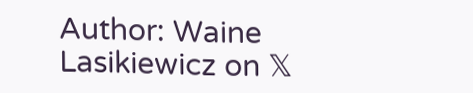Author: Waine Lasikiewicz on 𝕏